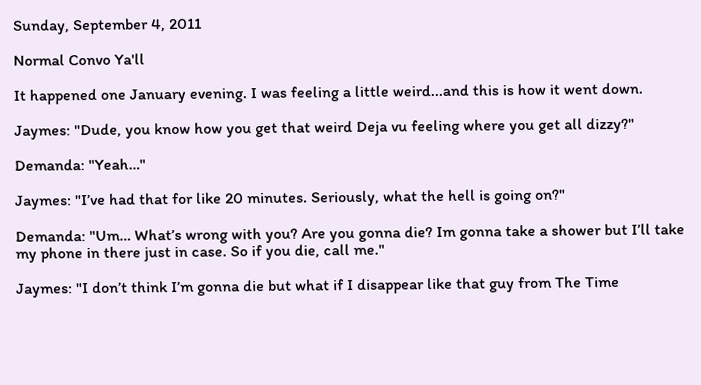Sunday, September 4, 2011

Normal Convo Ya'll

It happened one January evening. I was feeling a little weird...and this is how it went down.

Jaymes: "Dude, you know how you get that weird Deja vu feeling where you get all dizzy?"

Demanda: "Yeah…"

Jaymes: "I’ve had that for like 20 minutes. Seriously, what the hell is going on?"

Demanda: "Um… What’s wrong with you? Are you gonna die? Im gonna take a shower but I’ll take my phone in there just in case. So if you die, call me."

Jaymes: "I don’t think I’m gonna die but what if I disappear like that guy from The Time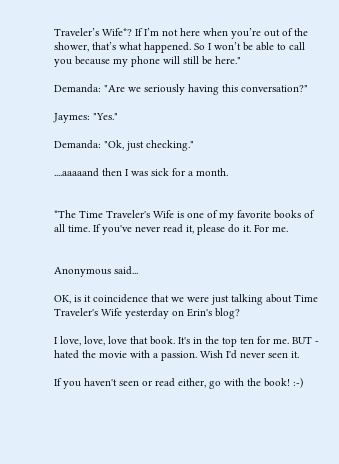Traveler’s Wife*? If I’m not here when you’re out of the shower, that’s what happened. So I won’t be able to call you because my phone will still be here."

Demanda: "Are we seriously having this conversation?"

Jaymes: "Yes."

Demanda: "Ok, just checking."

....aaaaand then I was sick for a month.


*The Time Traveler's Wife is one of my favorite books of all time. If you've never read it, please do it. For me.


Anonymous said...

OK, is it coincidence that we were just talking about Time Traveler's Wife yesterday on Erin's blog?

I love, love, love that book. It's in the top ten for me. BUT - hated the movie with a passion. Wish I'd never seen it.

If you haven't seen or read either, go with the book! :-)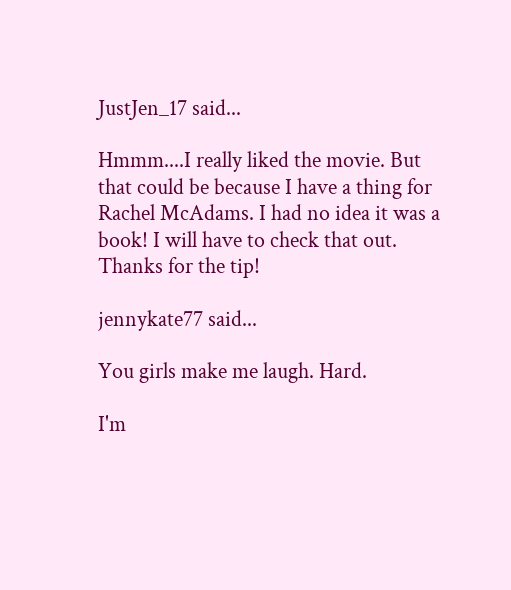JustJen_17 said...

Hmmm....I really liked the movie. But that could be because I have a thing for Rachel McAdams. I had no idea it was a book! I will have to check that out. Thanks for the tip!

jennykate77 said...

You girls make me laugh. Hard.

I'm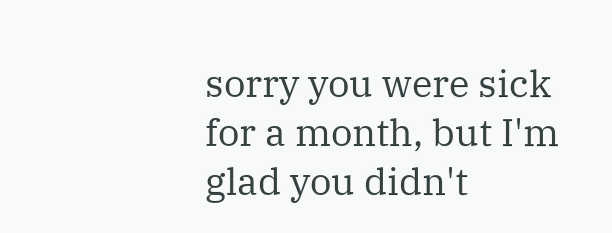sorry you were sick for a month, but I'm glad you didn't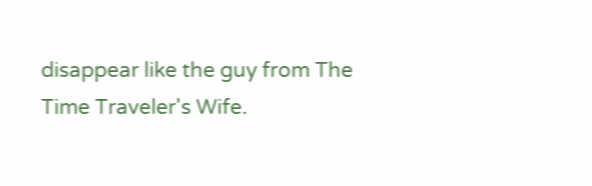disappear like the guy from The Time Traveler's Wife.